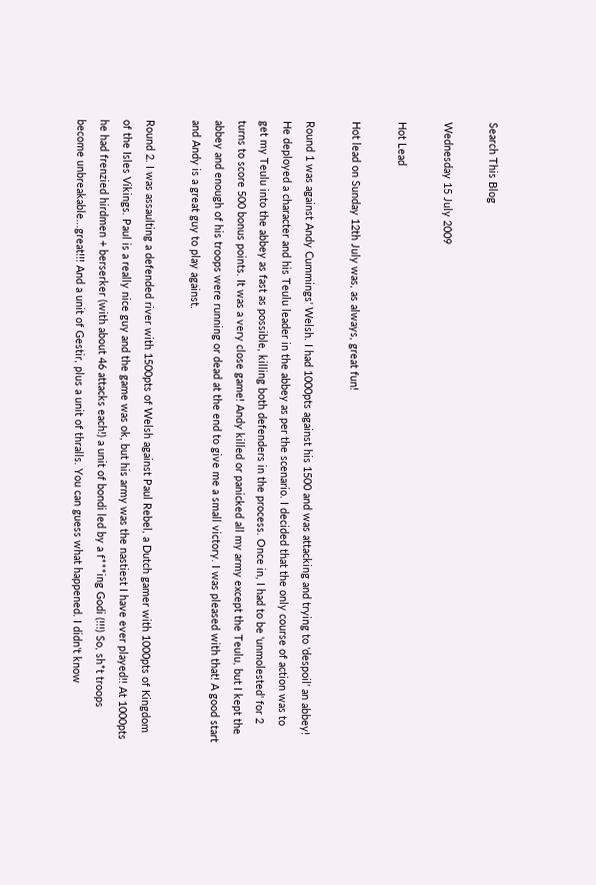Search This Blog

Wednesday 15 July 2009

Hot Lead

Hot lead on Sunday 12th July was, as always, great fun!

Round 1 was against Andy Cummings' Welsh. I had 1000pts against his 1500 and was attacking and trying to 'despoil' an abbey! He deployed a character and his Teulu leader in the abbey as per the scenario. I decided that the only course of action was to get my Teulu into the abbey as fast as possible, killing both defenders in the process. Once in, I had to be 'unmolested' for 2 turns to score 500 bonus points. It was a very close game! Andy killed or panicked all my army except the Teulu, but I kept the abbey and enough of his troops were running or dead at the end to give me a small victory. I was pleased with that! A good start and Andy is a great guy to play against.

Round 2. I was assaulting a defended river with 1500pts of Welsh against Paul Rebel, a Dutch gamer with 1000pts of Kingdom of the Isles Vikings. Paul is a really nice guy and the game was ok, but his army was the nastiest I have ever played!! At 1000pts he had frenzied hirdmen + berserker (with about 46 attacks each!) a unit of bondi led by a f***ing Godi (!!!) So, sh*t troops become unbreakable...great!!! And a unit of Gestir, plus a unit of thralls. You can guess what happened. I didn't know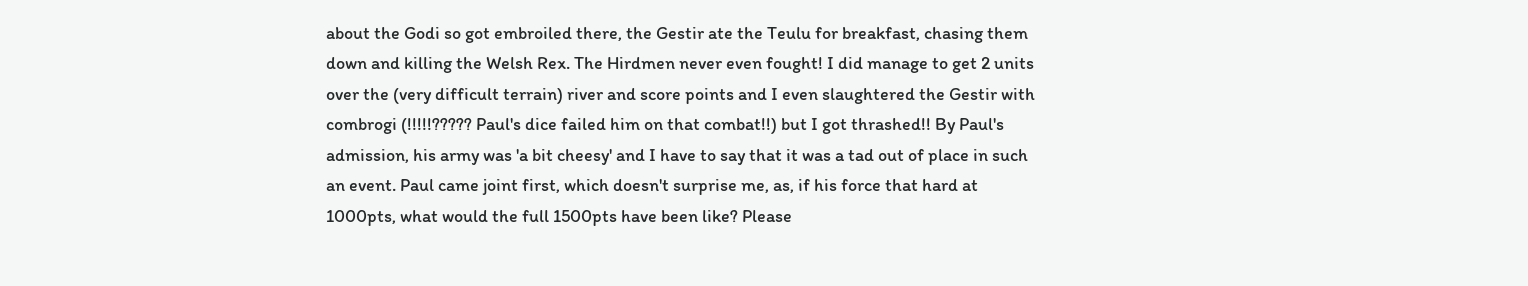about the Godi so got embroiled there, the Gestir ate the Teulu for breakfast, chasing them down and killing the Welsh Rex. The Hirdmen never even fought! I did manage to get 2 units over the (very difficult terrain) river and score points and I even slaughtered the Gestir with combrogi (!!!!!????? Paul's dice failed him on that combat!!) but I got thrashed!! By Paul's admission, his army was 'a bit cheesy' and I have to say that it was a tad out of place in such an event. Paul came joint first, which doesn't surprise me, as, if his force that hard at 1000pts, what would the full 1500pts have been like? Please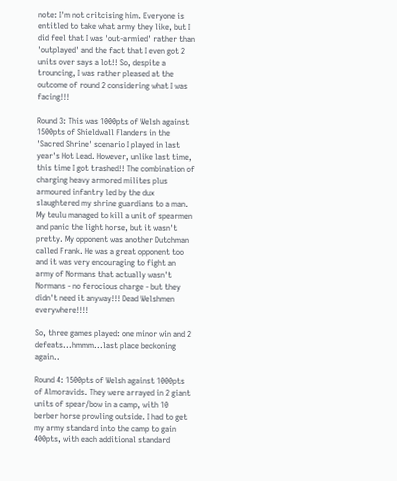note: I'm not critcising him. Everyone is entitled to take what army they like, but I did feel that I was 'out-armied' rather than 'outplayed' and the fact that I even got 2 units over says a lot!! So, despite a trouncing, I was rather pleased at the outcome of round 2 considering what I was facing!!!

Round 3: This was 1000pts of Welsh against 1500pts of Shieldwall Flanders in the 'Sacred Shrine' scenario I played in last year's Hot Lead. However, unlike last time, this time I got trashed!! The combination of charging heavy armored milites plus armoured infantry led by the dux slaughtered my shrine guardians to a man. My teulu managed to kill a unit of spearmen and panic the light horse, but it wasn't pretty. My opponent was another Dutchman called Frank. He was a great opponent too and it was very encouraging to fight an army of Normans that actually wasn't Normans - no ferocious charge - but they didn't need it anyway!!! Dead Welshmen everywhere!!!!

So, three games played: one minor win and 2 defeats...hmmm...last place beckoning again..

Round 4: 1500pts of Welsh against 1000pts of Almoravids. They were arrayed in 2 giant units of spear/bow in a camp, with 10 berber horse prowling outside. I had to get my army standard into the camp to gain 400pts, with each additional standard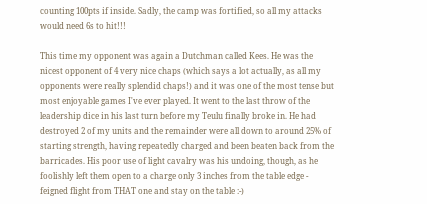counting 100pts if inside. Sadly, the camp was fortified, so all my attacks would need 6s to hit!!!

This time my opponent was again a Dutchman called Kees. He was the nicest opponent of 4 very nice chaps (which says a lot actually, as all my opponents were really splendid chaps!) and it was one of the most tense but most enjoyable games I've ever played. It went to the last throw of the leadership dice in his last turn before my Teulu finally broke in. He had destroyed 2 of my units and the remainder were all down to around 25% of starting strength, having repeatedly charged and been beaten back from the barricades. His poor use of light cavalry was his undoing, though, as he foolishly left them open to a charge only 3 inches from the table edge - feigned flight from THAT one and stay on the table :-)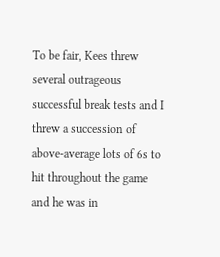To be fair, Kees threw several outrageous successful break tests and I threw a succession of above-average lots of 6s to hit throughout the game and he was in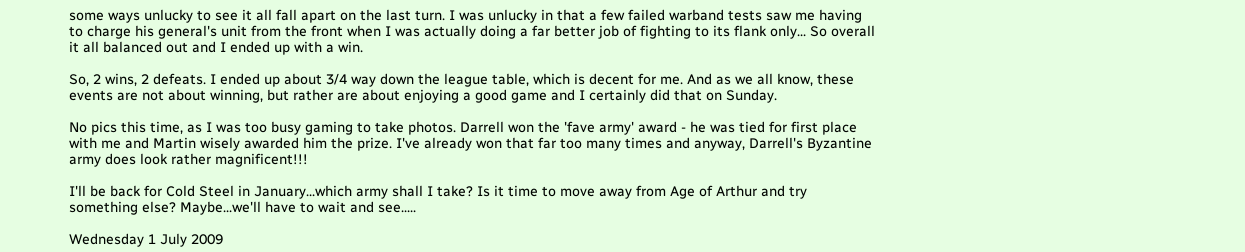some ways unlucky to see it all fall apart on the last turn. I was unlucky in that a few failed warband tests saw me having to charge his general's unit from the front when I was actually doing a far better job of fighting to its flank only... So overall it all balanced out and I ended up with a win.

So, 2 wins, 2 defeats. I ended up about 3/4 way down the league table, which is decent for me. And as we all know, these events are not about winning, but rather are about enjoying a good game and I certainly did that on Sunday.

No pics this time, as I was too busy gaming to take photos. Darrell won the 'fave army' award - he was tied for first place with me and Martin wisely awarded him the prize. I've already won that far too many times and anyway, Darrell's Byzantine army does look rather magnificent!!!

I'll be back for Cold Steel in January...which army shall I take? Is it time to move away from Age of Arthur and try something else? Maybe...we'll have to wait and see.....

Wednesday 1 July 2009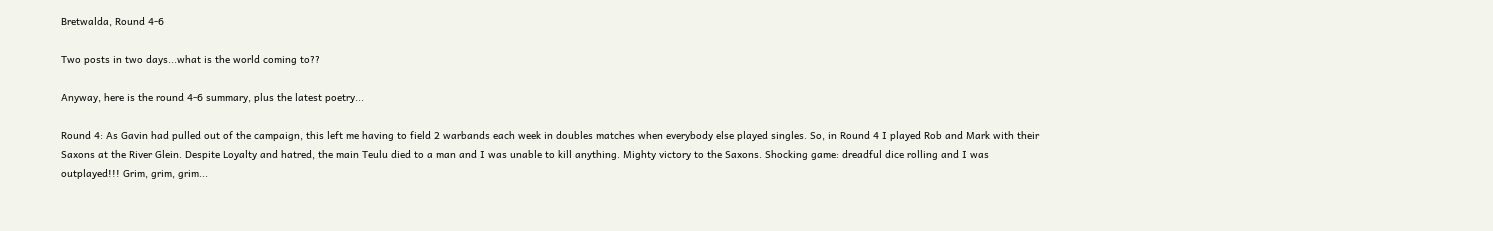Bretwalda, Round 4-6

Two posts in two days...what is the world coming to??

Anyway, here is the round 4-6 summary, plus the latest poetry...

Round 4: As Gavin had pulled out of the campaign, this left me having to field 2 warbands each week in doubles matches when everybody else played singles. So, in Round 4 I played Rob and Mark with their Saxons at the River Glein. Despite Loyalty and hatred, the main Teulu died to a man and I was unable to kill anything. Mighty victory to the Saxons. Shocking game: dreadful dice rolling and I was outplayed!!! Grim, grim, grim...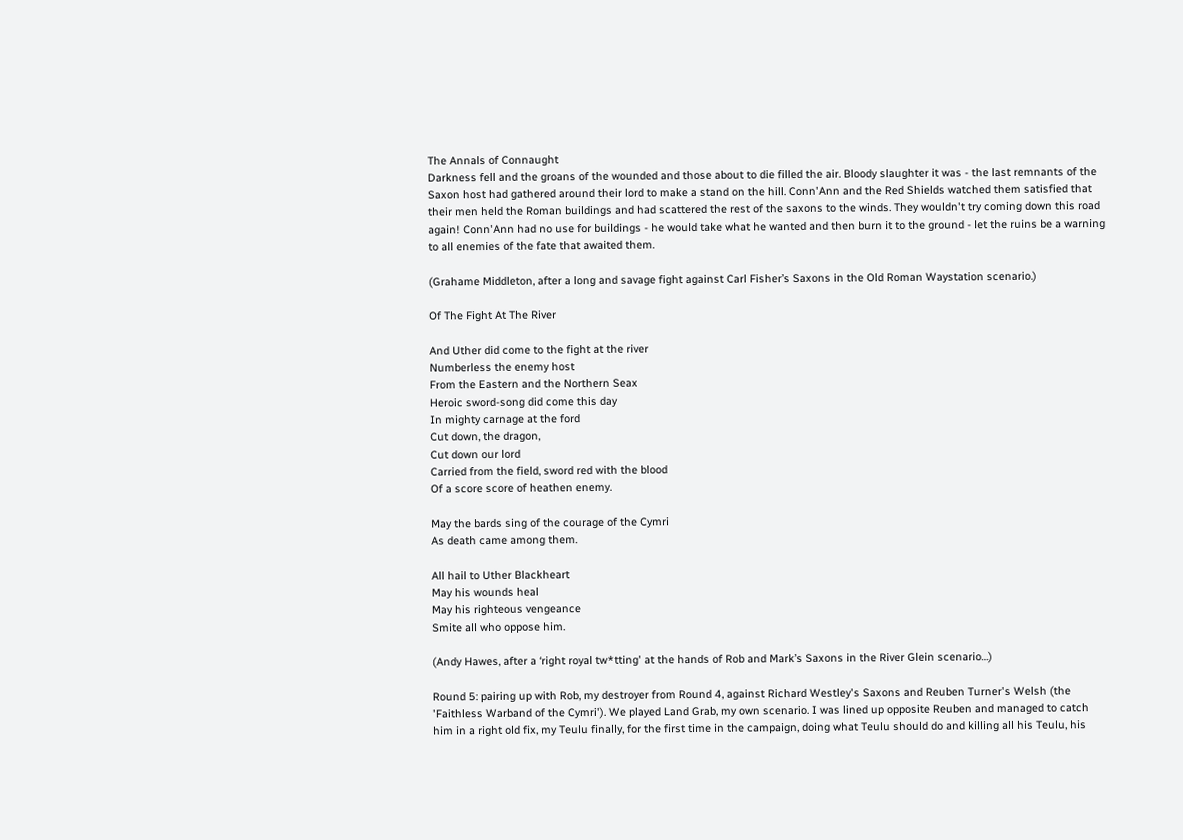The Annals of Connaught
Darkness fell and the groans of the wounded and those about to die filled the air. Bloody slaughter it was - the last remnants of the Saxon host had gathered around their lord to make a stand on the hill. Conn'Ann and the Red Shields watched them satisfied that their men held the Roman buildings and had scattered the rest of the saxons to the winds. They wouldn't try coming down this road again! Conn'Ann had no use for buildings - he would take what he wanted and then burn it to the ground - let the ruins be a warning to all enemies of the fate that awaited them.

(Grahame Middleton, after a long and savage fight against Carl Fisher’s Saxons in the Old Roman Waystation scenario.)

Of The Fight At The River

And Uther did come to the fight at the river
Numberless the enemy host
From the Eastern and the Northern Seax
Heroic sword-song did come this day
In mighty carnage at the ford
Cut down, the dragon,
Cut down our lord
Carried from the field, sword red with the blood
Of a score score of heathen enemy.

May the bards sing of the courage of the Cymri
As death came among them.

All hail to Uther Blackheart
May his wounds heal
May his righteous vengeance
Smite all who oppose him.

(Andy Hawes, after a ‘right royal tw*tting' at the hands of Rob and Mark’s Saxons in the River Glein scenario…)

Round 5: pairing up with Rob, my destroyer from Round 4, against Richard Westley's Saxons and Reuben Turner's Welsh (the 'Faithless Warband of the Cymri'). We played Land Grab, my own scenario. I was lined up opposite Reuben and managed to catch him in a right old fix, my Teulu finally, for the first time in the campaign, doing what Teulu should do and killing all his Teulu, his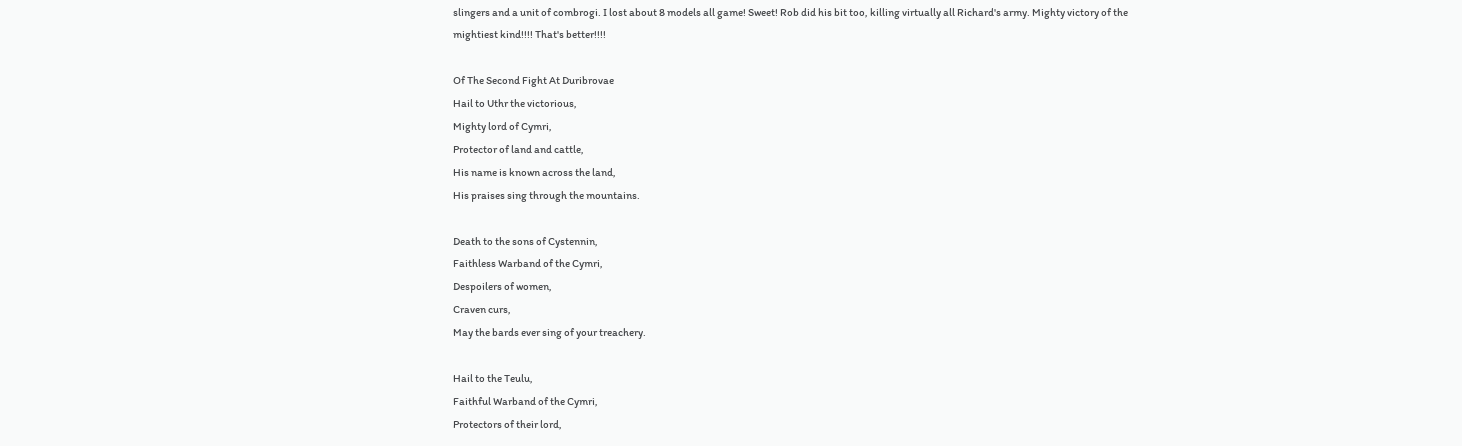slingers and a unit of combrogi. I lost about 8 models all game! Sweet! Rob did his bit too, killing virtually all Richard's army. Mighty victory of the mightiest kind!!!! That's better!!!!

Of The Second Fight At Duribrovae
Hail to Uthr the victorious,
Mighty lord of Cymri,
Protector of land and cattle,
His name is known across the land,
His praises sing through the mountains.

Death to the sons of Cystennin,
Faithless Warband of the Cymri,
Despoilers of women,
Craven curs,
May the bards ever sing of your treachery.

Hail to the Teulu,
Faithful Warband of the Cymri,
Protectors of their lord,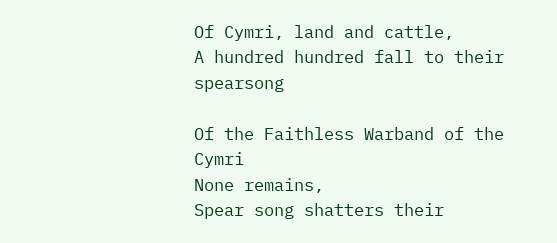Of Cymri, land and cattle,
A hundred hundred fall to their spearsong

Of the Faithless Warband of the Cymri
None remains,
Spear song shatters their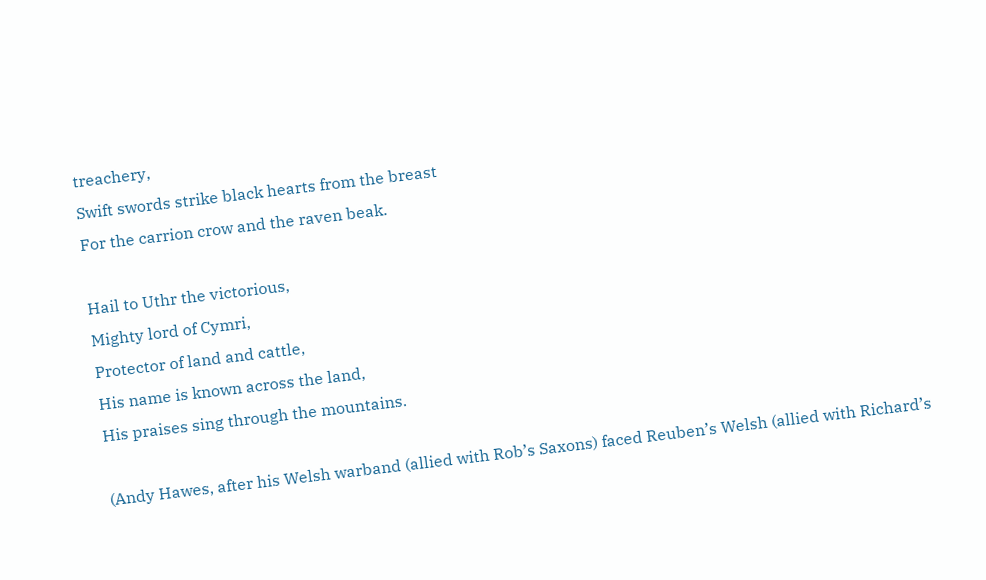treachery,
Swift swords strike black hearts from the breast
For the carrion crow and the raven beak.

Hail to Uthr the victorious,
Mighty lord of Cymri,
Protector of land and cattle,
His name is known across the land,
His praises sing through the mountains.

(Andy Hawes, after his Welsh warband (allied with Rob’s Saxons) faced Reuben’s Welsh (allied with Richard’s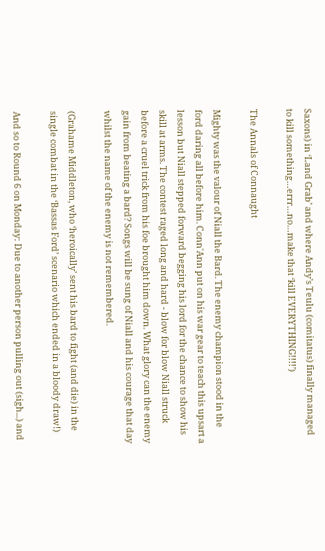Saxons) in ‘Land Grab’ and where Andy’s Teulu (comitatus) finally managed to kill something…errr…no…make that ‘kill EVERYTHING!!!!’)

The Annals of Connaught

Mighty was the valour of Niall the Bard. The enemy champion stood in the ford daring all before him. Conn'Ann put on his war gear to teach this upsart a lesson but Niall stepped forward begging his lord for the chance to show his skill at arms. The contest raged long and hard - blow for blow Niall struck before a cruel trick from his foe brought him down. What glory can the enemy gain from beating a bard? Songs will be sung of Niall and his courage that day whilst the name of the enemy is not remembered.

(Grahame Middleton, who ‘heroically’ sent his bard to fight (and die) in the single combat in the ‘Bassas Ford’ scenario which ended in a bloody draw!)

And so to Round 6 on Monday: Due to another person pulling out (sigh...) and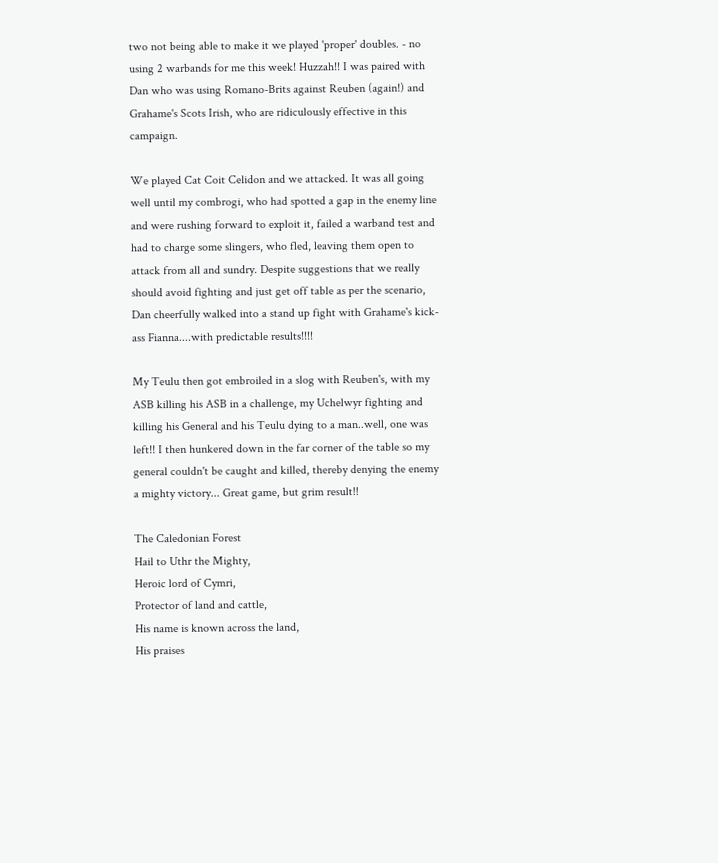two not being able to make it we played 'proper' doubles. - no using 2 warbands for me this week! Huzzah!! I was paired with Dan who was using Romano-Brits against Reuben (again!) and Grahame's Scots Irish, who are ridiculously effective in this campaign.

We played Cat Coit Celidon and we attacked. It was all going well until my combrogi, who had spotted a gap in the enemy line and were rushing forward to exploit it, failed a warband test and had to charge some slingers, who fled, leaving them open to attack from all and sundry. Despite suggestions that we really should avoid fighting and just get off table as per the scenario, Dan cheerfully walked into a stand up fight with Grahame's kick-ass Fianna....with predictable results!!!!

My Teulu then got embroiled in a slog with Reuben's, with my ASB killing his ASB in a challenge, my Uchelwyr fighting and killing his General and his Teulu dying to a man..well, one was left!! I then hunkered down in the far corner of the table so my general couldn't be caught and killed, thereby denying the enemy a mighty victory... Great game, but grim result!!

The Caledonian Forest
Hail to Uthr the Mighty,
Heroic lord of Cymri,
Protector of land and cattle,
His name is known across the land,
His praises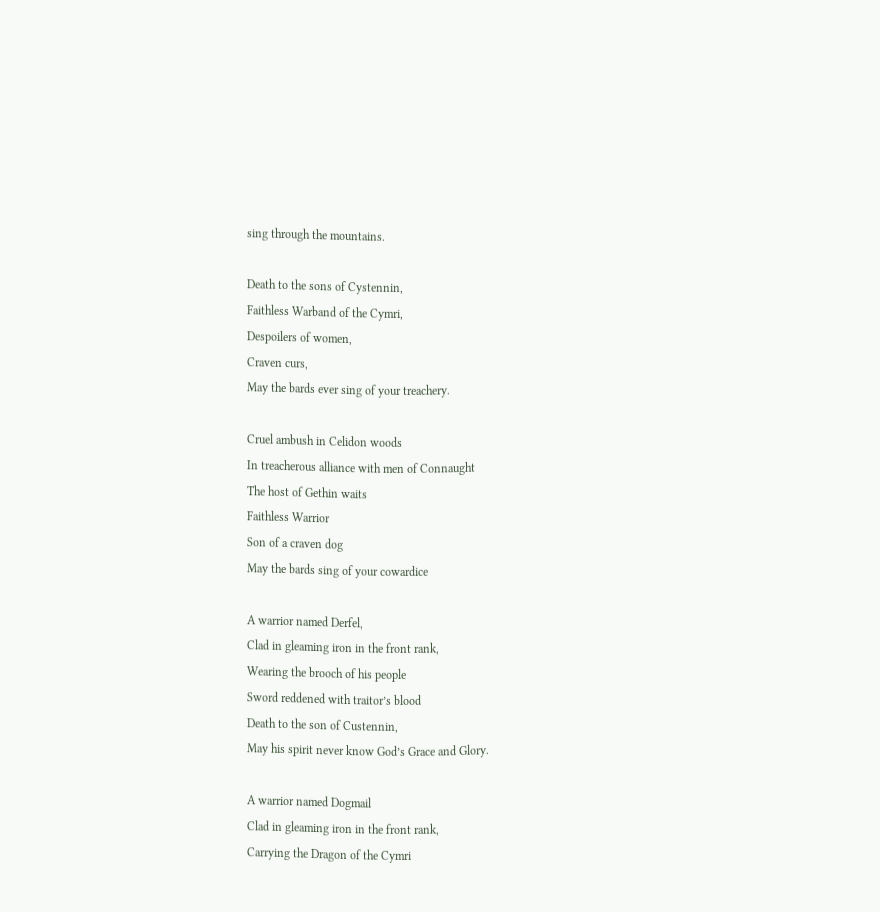sing through the mountains.

Death to the sons of Cystennin,
Faithless Warband of the Cymri,
Despoilers of women,
Craven curs,
May the bards ever sing of your treachery.

Cruel ambush in Celidon woods
In treacherous alliance with men of Connaught
The host of Gethin waits
Faithless Warrior
Son of a craven dog
May the bards sing of your cowardice

A warrior named Derfel,
Clad in gleaming iron in the front rank,
Wearing the brooch of his people
Sword reddened with traitor’s blood
Death to the son of Custennin,
May his spirit never know God’s Grace and Glory.

A warrior named Dogmail
Clad in gleaming iron in the front rank,
Carrying the Dragon of the Cymri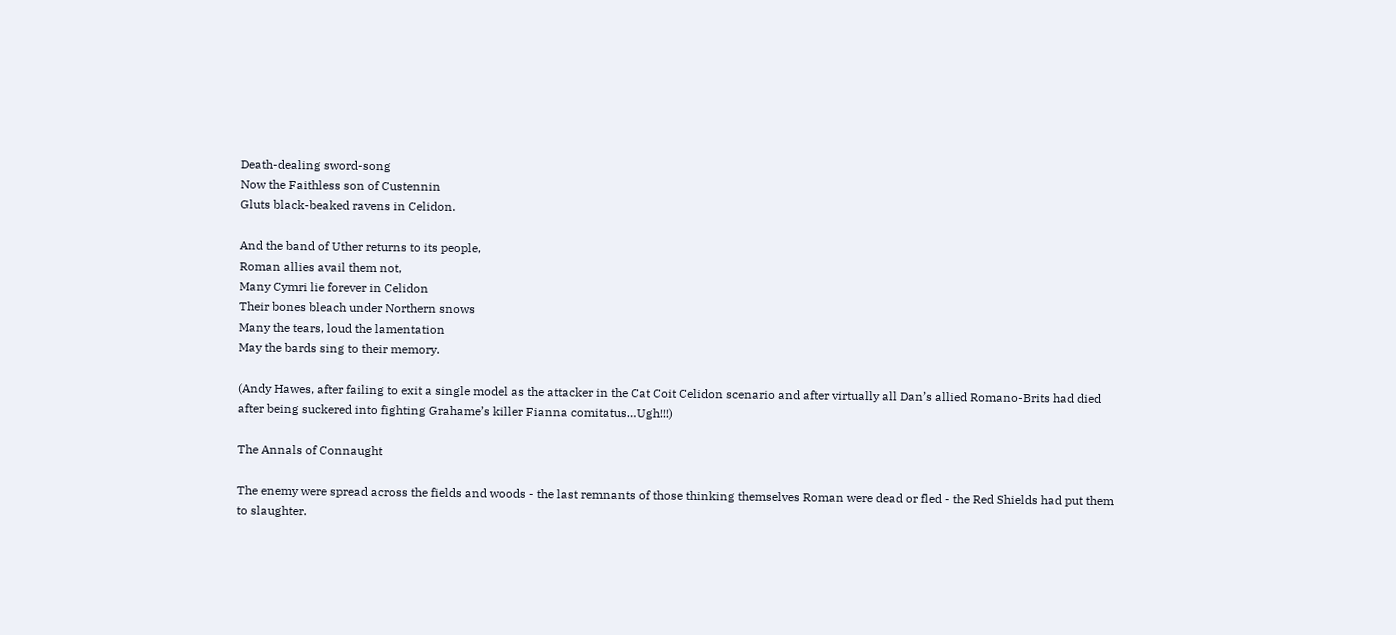Death-dealing sword-song
Now the Faithless son of Custennin
Gluts black-beaked ravens in Celidon.

And the band of Uther returns to its people,
Roman allies avail them not,
Many Cymri lie forever in Celidon
Their bones bleach under Northern snows
Many the tears, loud the lamentation
May the bards sing to their memory.

(Andy Hawes, after failing to exit a single model as the attacker in the Cat Coit Celidon scenario and after virtually all Dan’s allied Romano-Brits had died after being suckered into fighting Grahame’s killer Fianna comitatus…Ugh!!!)

The Annals of Connaught

The enemy were spread across the fields and woods - the last remnants of those thinking themselves Roman were dead or fled - the Red Shields had put them to slaughter.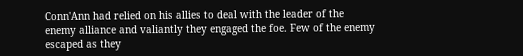Conn'Ann had relied on his allies to deal with the leader of the enemy alliance and valiantly they engaged the foe. Few of the enemy escaped as they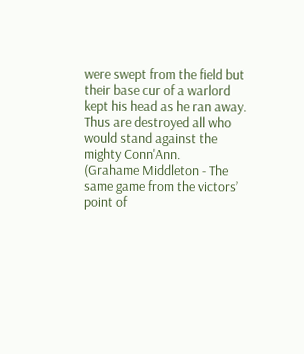were swept from the field but their base cur of a warlord kept his head as he ran away. Thus are destroyed all who would stand against the mighty Conn'Ann.
(Grahame Middleton - The same game from the victors’ point of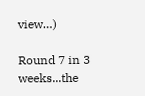view…)

Round 7 in 3 weeks...the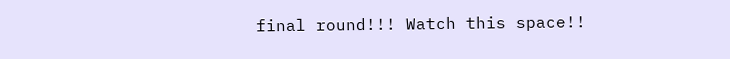final round!!! Watch this space!!